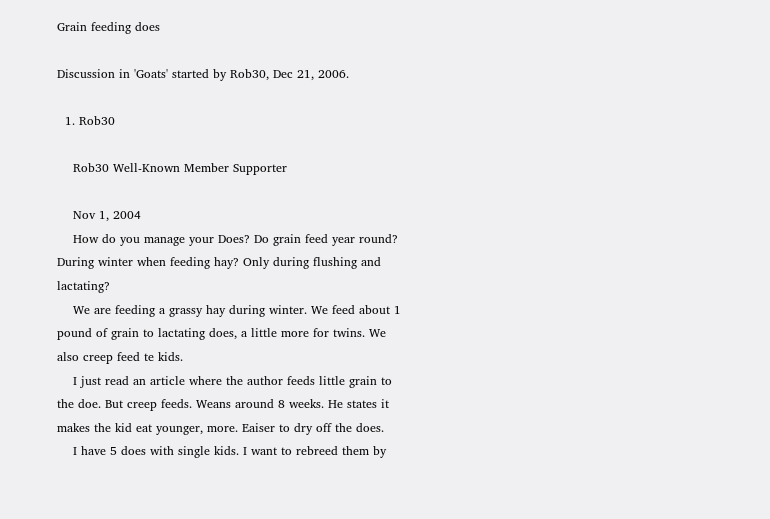Grain feeding does

Discussion in 'Goats' started by Rob30, Dec 21, 2006.

  1. Rob30

    Rob30 Well-Known Member Supporter

    Nov 1, 2004
    How do you manage your Does? Do grain feed year round? During winter when feeding hay? Only during flushing and lactating?
    We are feeding a grassy hay during winter. We feed about 1 pound of grain to lactating does, a little more for twins. We also creep feed te kids.
    I just read an article where the author feeds little grain to the doe. But creep feeds. Weans around 8 weeks. He states it makes the kid eat younger, more. Eaiser to dry off the does.
    I have 5 does with single kids. I want to rebreed them by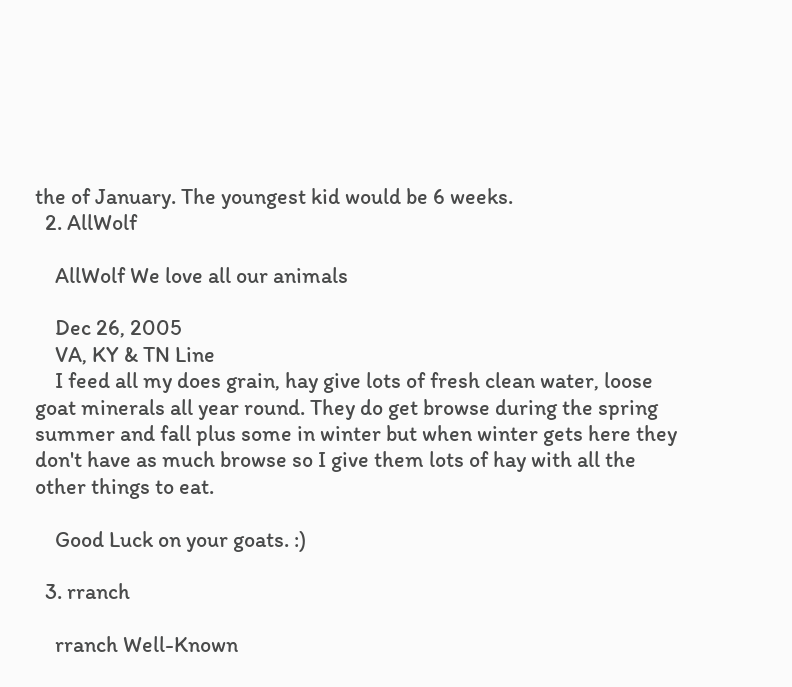the of January. The youngest kid would be 6 weeks.
  2. AllWolf

    AllWolf We love all our animals

    Dec 26, 2005
    VA, KY & TN Line
    I feed all my does grain, hay give lots of fresh clean water, loose goat minerals all year round. They do get browse during the spring summer and fall plus some in winter but when winter gets here they don't have as much browse so I give them lots of hay with all the other things to eat.

    Good Luck on your goats. :)

  3. rranch

    rranch Well-Known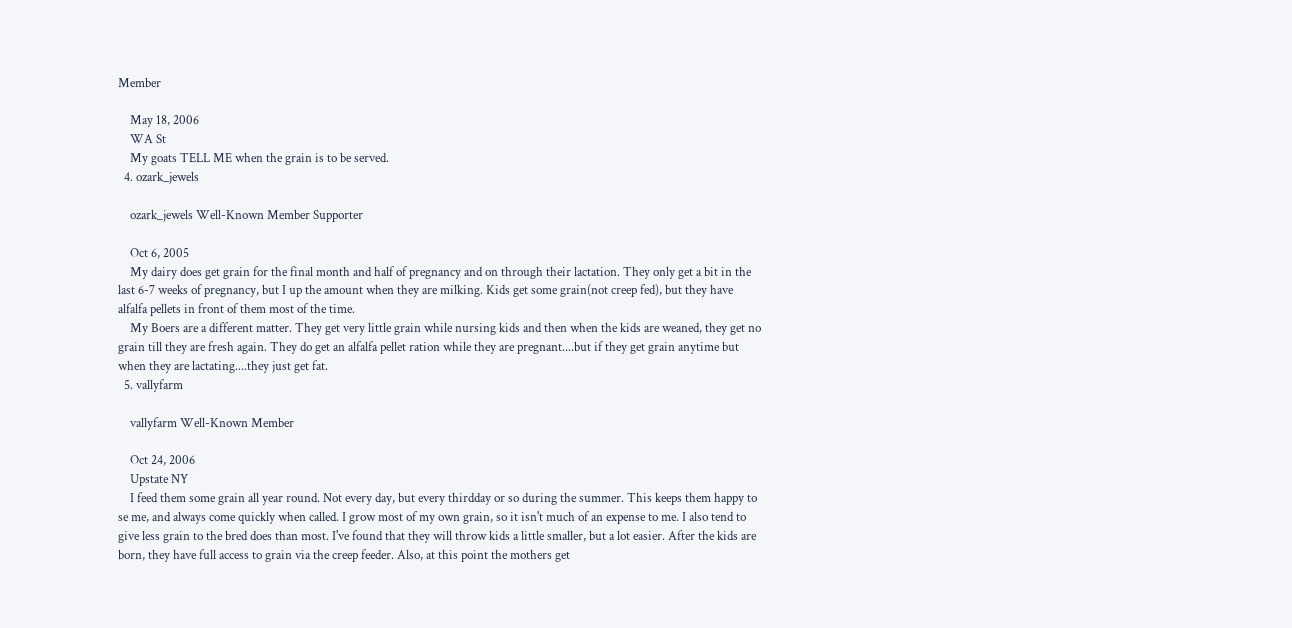Member

    May 18, 2006
    WA St
    My goats TELL ME when the grain is to be served.
  4. ozark_jewels

    ozark_jewels Well-Known Member Supporter

    Oct 6, 2005
    My dairy does get grain for the final month and half of pregnancy and on through their lactation. They only get a bit in the last 6-7 weeks of pregnancy, but I up the amount when they are milking. Kids get some grain(not creep fed), but they have alfalfa pellets in front of them most of the time.
    My Boers are a different matter. They get very little grain while nursing kids and then when the kids are weaned, they get no grain till they are fresh again. They do get an alfalfa pellet ration while they are pregnant....but if they get grain anytime but when they are lactating....they just get fat.
  5. vallyfarm

    vallyfarm Well-Known Member

    Oct 24, 2006
    Upstate NY
    I feed them some grain all year round. Not every day, but every thirdday or so during the summer. This keeps them happy to se me, and always come quickly when called. I grow most of my own grain, so it isn't much of an expense to me. I also tend to give less grain to the bred does than most. I've found that they will throw kids a little smaller, but a lot easier. After the kids are born, they have full access to grain via the creep feeder. Also, at this point the mothers get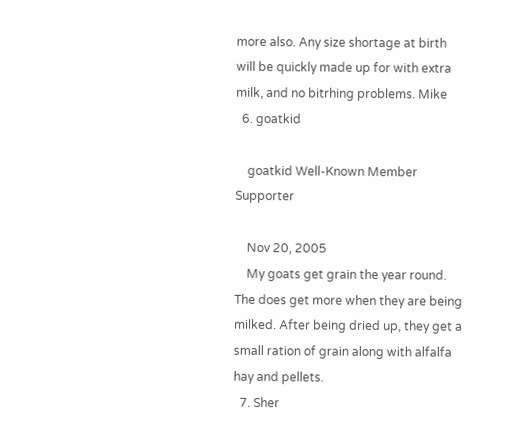more also. Any size shortage at birth will be quickly made up for with extra milk, and no bitrhing problems. Mike
  6. goatkid

    goatkid Well-Known Member Supporter

    Nov 20, 2005
    My goats get grain the year round. The does get more when they are being milked. After being dried up, they get a small ration of grain along with alfalfa hay and pellets.
  7. Sher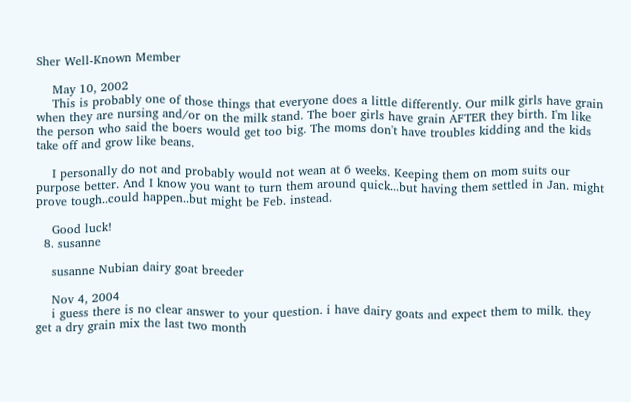Sher Well-Known Member

    May 10, 2002
    This is probably one of those things that everyone does a little differently. Our milk girls have grain when they are nursing and/or on the milk stand. The boer girls have grain AFTER they birth. I'm like the person who said the boers would get too big. The moms don't have troubles kidding and the kids take off and grow like beans.

    I personally do not and probably would not wean at 6 weeks. Keeping them on mom suits our purpose better. And I know you want to turn them around quick...but having them settled in Jan. might prove tough..could happen..but might be Feb. instead.

    Good luck!
  8. susanne

    susanne Nubian dairy goat breeder

    Nov 4, 2004
    i guess there is no clear answer to your question. i have dairy goats and expect them to milk. they get a dry grain mix the last two month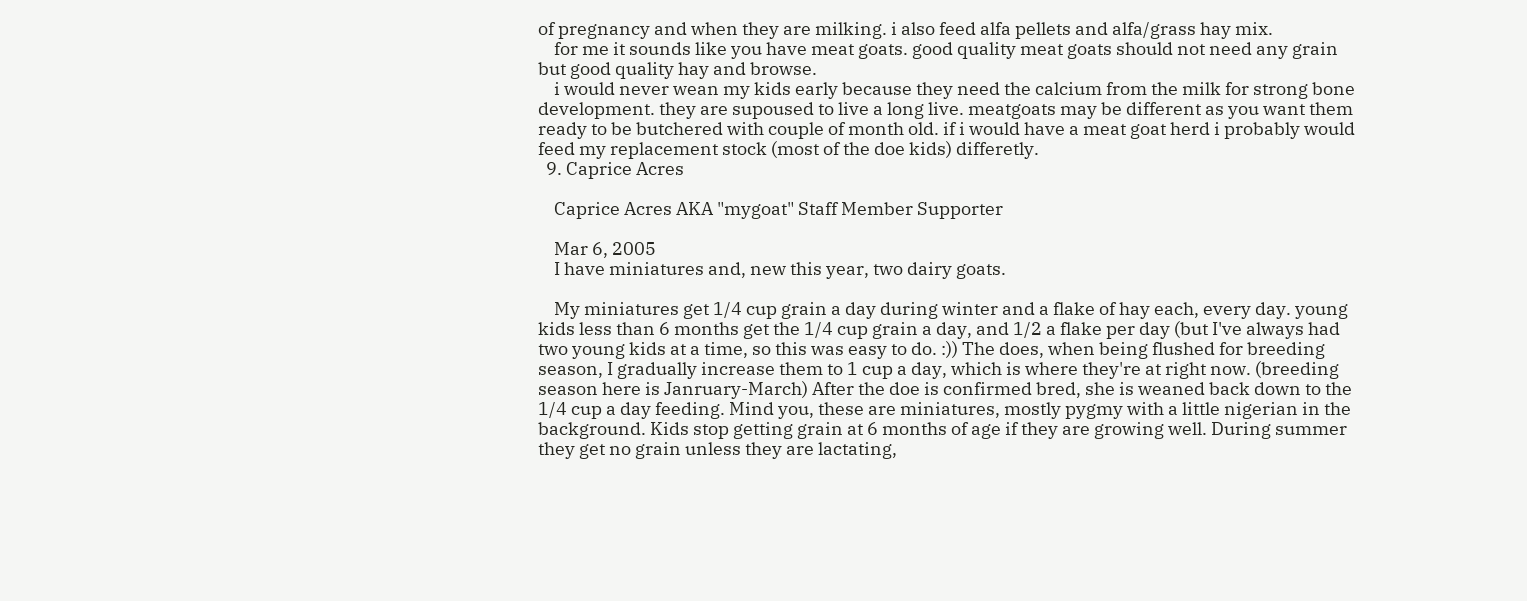of pregnancy and when they are milking. i also feed alfa pellets and alfa/grass hay mix.
    for me it sounds like you have meat goats. good quality meat goats should not need any grain but good quality hay and browse.
    i would never wean my kids early because they need the calcium from the milk for strong bone development. they are supoused to live a long live. meatgoats may be different as you want them ready to be butchered with couple of month old. if i would have a meat goat herd i probably would feed my replacement stock (most of the doe kids) differetly.
  9. Caprice Acres

    Caprice Acres AKA "mygoat" Staff Member Supporter

    Mar 6, 2005
    I have miniatures and, new this year, two dairy goats.

    My miniatures get 1/4 cup grain a day during winter and a flake of hay each, every day. young kids less than 6 months get the 1/4 cup grain a day, and 1/2 a flake per day (but I've always had two young kids at a time, so this was easy to do. :)) The does, when being flushed for breeding season, I gradually increase them to 1 cup a day, which is where they're at right now. (breeding season here is Janruary-March) After the doe is confirmed bred, she is weaned back down to the 1/4 cup a day feeding. Mind you, these are miniatures, mostly pygmy with a little nigerian in the background. Kids stop getting grain at 6 months of age if they are growing well. During summer they get no grain unless they are lactating,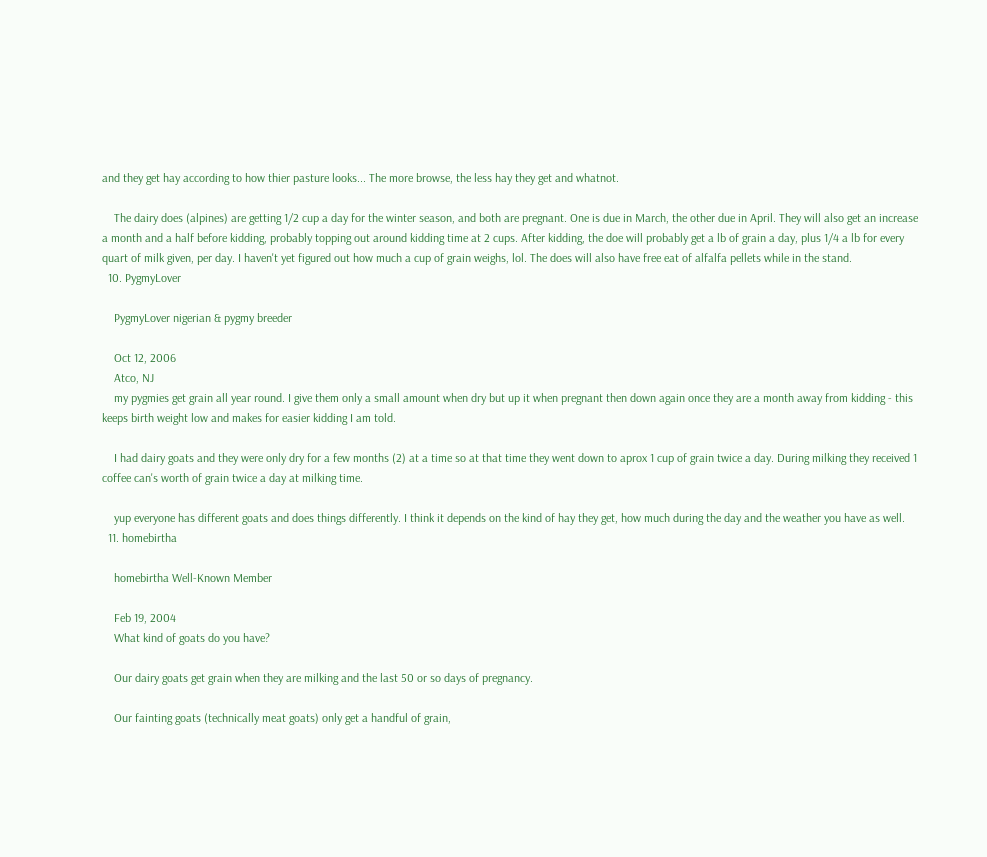and they get hay according to how thier pasture looks... The more browse, the less hay they get and whatnot.

    The dairy does (alpines) are getting 1/2 cup a day for the winter season, and both are pregnant. One is due in March, the other due in April. They will also get an increase a month and a half before kidding, probably topping out around kidding time at 2 cups. After kidding, the doe will probably get a lb of grain a day, plus 1/4 a lb for every quart of milk given, per day. I haven't yet figured out how much a cup of grain weighs, lol. The does will also have free eat of alfalfa pellets while in the stand.
  10. PygmyLover

    PygmyLover nigerian & pygmy breeder

    Oct 12, 2006
    Atco, NJ
    my pygmies get grain all year round. I give them only a small amount when dry but up it when pregnant then down again once they are a month away from kidding - this keeps birth weight low and makes for easier kidding I am told.

    I had dairy goats and they were only dry for a few months (2) at a time so at that time they went down to aprox 1 cup of grain twice a day. During milking they received 1 coffee can's worth of grain twice a day at milking time.

    yup everyone has different goats and does things differently. I think it depends on the kind of hay they get, how much during the day and the weather you have as well.
  11. homebirtha

    homebirtha Well-Known Member

    Feb 19, 2004
    What kind of goats do you have?

    Our dairy goats get grain when they are milking and the last 50 or so days of pregnancy.

    Our fainting goats (technically meat goats) only get a handful of grain,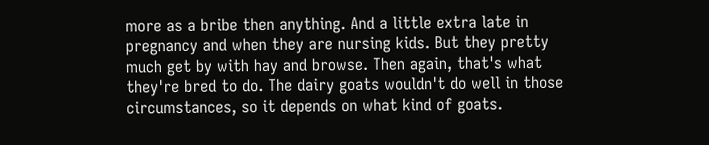more as a bribe then anything. And a little extra late in pregnancy and when they are nursing kids. But they pretty much get by with hay and browse. Then again, that's what they're bred to do. The dairy goats wouldn't do well in those circumstances, so it depends on what kind of goats.